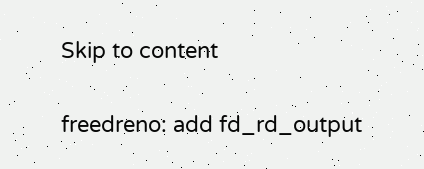Skip to content

freedreno: add fd_rd_output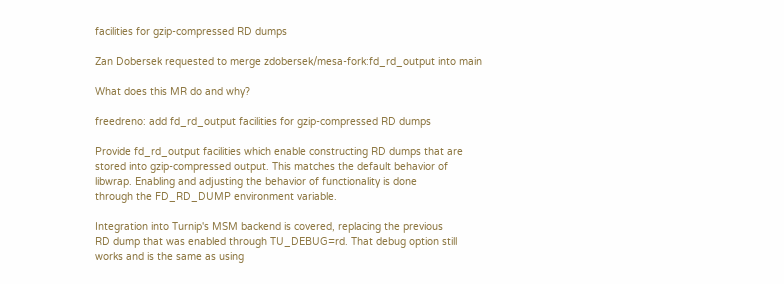facilities for gzip-compressed RD dumps

Zan Dobersek requested to merge zdobersek/mesa-fork:fd_rd_output into main

What does this MR do and why?

freedreno: add fd_rd_output facilities for gzip-compressed RD dumps

Provide fd_rd_output facilities which enable constructing RD dumps that are
stored into gzip-compressed output. This matches the default behavior of
libwrap. Enabling and adjusting the behavior of functionality is done
through the FD_RD_DUMP environment variable.

Integration into Turnip's MSM backend is covered, replacing the previous
RD dump that was enabled through TU_DEBUG=rd. That debug option still
works and is the same as using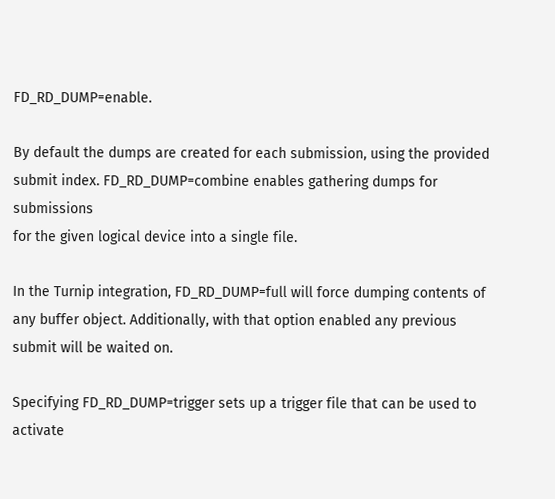FD_RD_DUMP=enable.

By default the dumps are created for each submission, using the provided
submit index. FD_RD_DUMP=combine enables gathering dumps for submissions
for the given logical device into a single file.

In the Turnip integration, FD_RD_DUMP=full will force dumping contents of
any buffer object. Additionally, with that option enabled any previous
submit will be waited on.

Specifying FD_RD_DUMP=trigger sets up a trigger file that can be used to
activate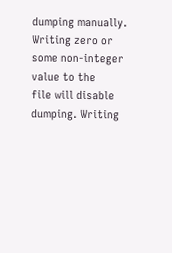dumping manually. Writing zero or some non-integer value to the
file will disable dumping. Writing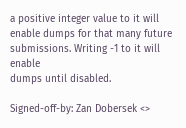a positive integer value to it will
enable dumps for that many future submissions. Writing -1 to it will enable
dumps until disabled.

Signed-off-by: Zan Dobersek <>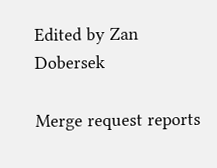Edited by Zan Dobersek

Merge request reports